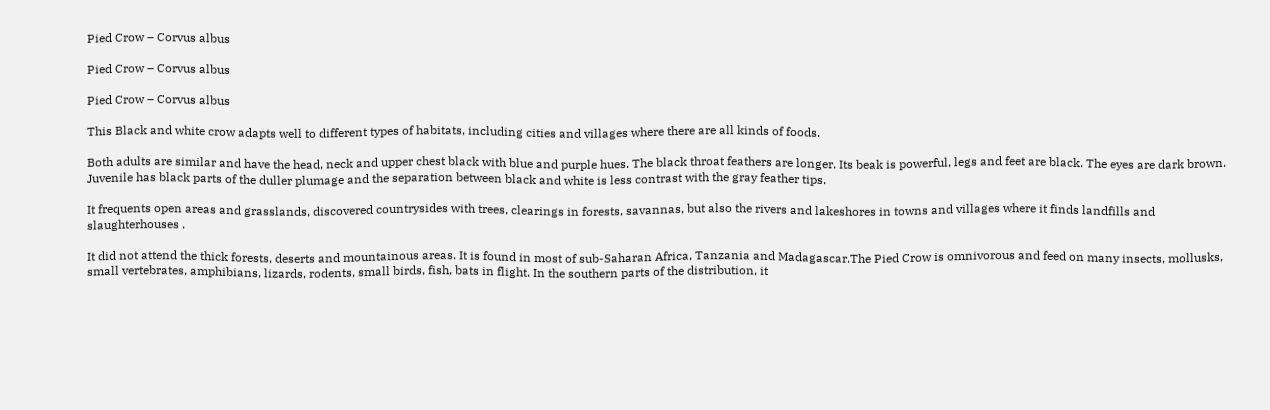Pied Crow – Corvus albus

Pied Crow – Corvus albus

Pied Crow – Corvus albus

This Black and white crow adapts well to different types of habitats, including cities and villages where there are all kinds of foods.

Both adults are similar and have the head, neck and upper chest black with blue and purple hues. The black throat feathers are longer. Its beak is powerful, legs and feet are black. The eyes are dark brown. Juvenile has black parts of the duller plumage and the separation between black and white is less contrast with the gray feather tips.

It frequents open areas and grasslands, discovered countrysides with trees, clearings in forests, savannas, but also the rivers and lakeshores in towns and villages where it finds landfills and slaughterhouses .

It did not attend the thick forests, deserts and mountainous areas. It is found in most of sub-Saharan Africa, Tanzania and Madagascar.The Pied Crow is omnivorous and feed on many insects, mollusks, small vertebrates, amphibians, lizards, rodents, small birds, fish, bats in flight. In the southern parts of the distribution, it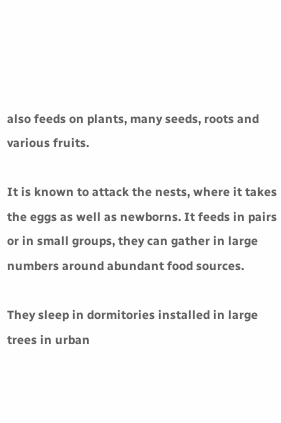also feeds on plants, many seeds, roots and various fruits.

It is known to attack the nests, where it takes the eggs as well as newborns. It feeds in pairs or in small groups, they can gather in large numbers around abundant food sources.

They sleep in dormitories installed in large trees in urban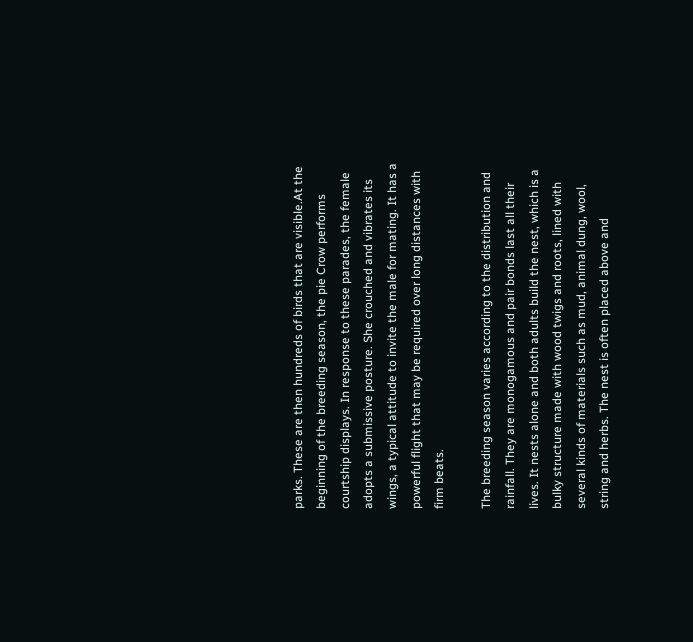parks. These are then hundreds of birds that are visible.At the beginning of the breeding season, the pie Crow performs courtship displays. In response to these parades, the female adopts a submissive posture. She crouched and vibrates its wings, a typical attitude to invite the male for mating. It has a powerful flight that may be required over long distances with firm beats.

The breeding season varies according to the distribution and rainfall. They are monogamous and pair bonds last all their lives. It nests alone and both adults build the nest, which is a bulky structure made with wood twigs and roots, lined with several kinds of materials such as mud, animal dung, wool, string and herbs. The nest is often placed above and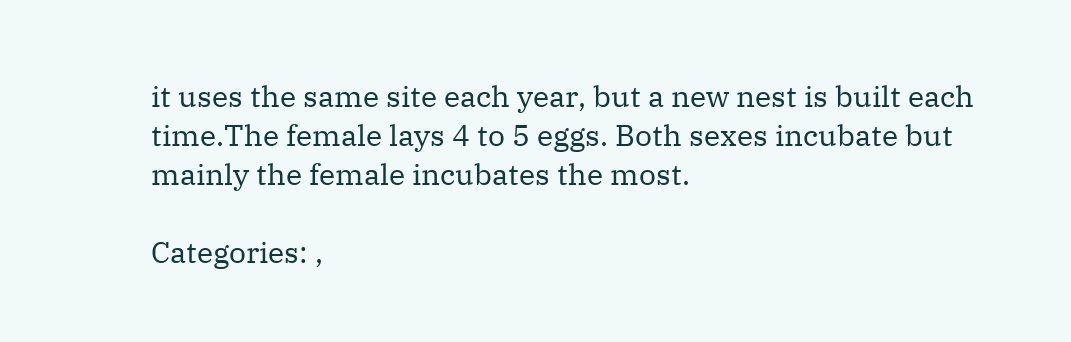it uses the same site each year, but a new nest is built each time.The female lays 4 to 5 eggs. Both sexes incubate but mainly the female incubates the most.

Categories: ,